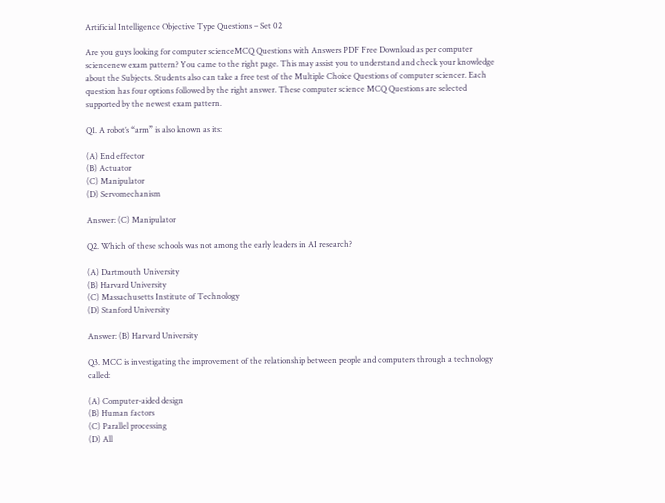Artificial Intelligence Objective Type Questions – Set 02

Are you guys looking for computer scienceMCQ Questions with Answers PDF Free Download as per computer sciencenew exam pattern? You came to the right page. This may assist you to understand and check your knowledge about the Subjects. Students also can take a free test of the Multiple Choice Questions of computer sciencer. Each question has four options followed by the right answer. These computer science MCQ Questions are selected supported by the newest exam pattern.

Q1. A robot’s “arm” is also known as its:

(A) End effector
(B) Actuator
(C) Manipulator
(D) Servomechanism

Answer: (C) Manipulator

Q2. Which of these schools was not among the early leaders in AI research?

(A) Dartmouth University
(B) Harvard University
(C) Massachusetts Institute of Technology
(D) Stanford University

Answer: (B) Harvard University

Q3. MCC is investigating the improvement of the relationship between people and computers through a technology called:

(A) Computer-aided design
(B) Human factors
(C) Parallel processing
(D) All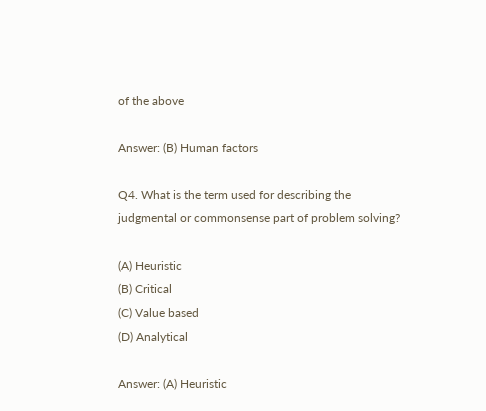of the above

Answer: (B) Human factors

Q4. What is the term used for describing the judgmental or commonsense part of problem solving?

(A) Heuristic
(B) Critical
(C) Value based
(D) Analytical

Answer: (A) Heuristic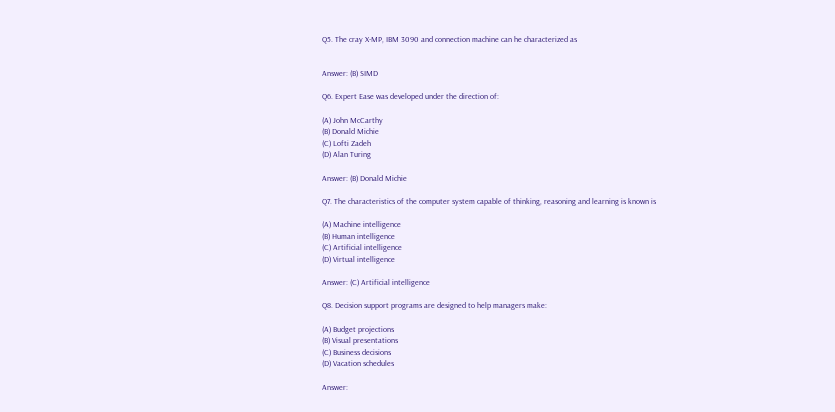Q5. The cray X-MP, IBM 3090 and connection machine can he characterized as


Answer: (B) SIMD

Q6. Expert Ease was developed under the direction of:

(A) John McCarthy
(B) Donald Michie
(C) Lofti Zadeh
(D) Alan Turing

Answer: (B) Donald Michie

Q7. The characteristics of the computer system capable of thinking, reasoning and learning is known is

(A) Machine intelligence
(B) Human intelligence
(C) Artificial intelligence
(D) Virtual intelligence

Answer: (C) Artificial intelligence

Q8. Decision support programs are designed to help managers make:

(A) Budget projections
(B) Visual presentations
(C) Business decisions
(D) Vacation schedules

Answer: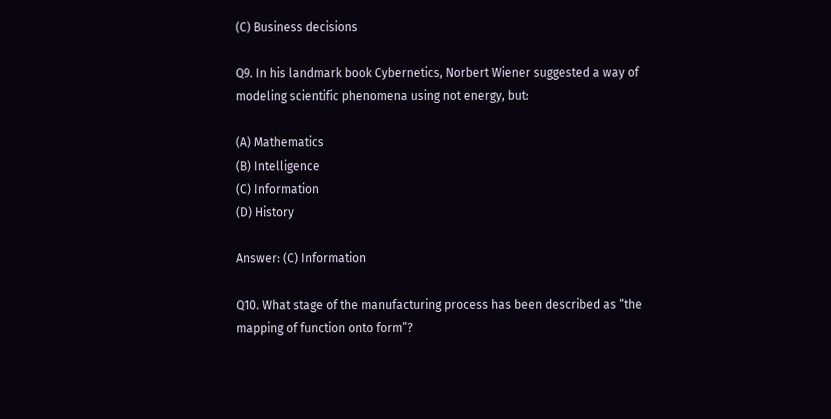(C) Business decisions

Q9. In his landmark book Cybernetics, Norbert Wiener suggested a way of modeling scientific phenomena using not energy, but:

(A) Mathematics
(B) Intelligence
(C) Information
(D) History

Answer: (C) Information

Q10. What stage of the manufacturing process has been described as “the mapping of function onto form”?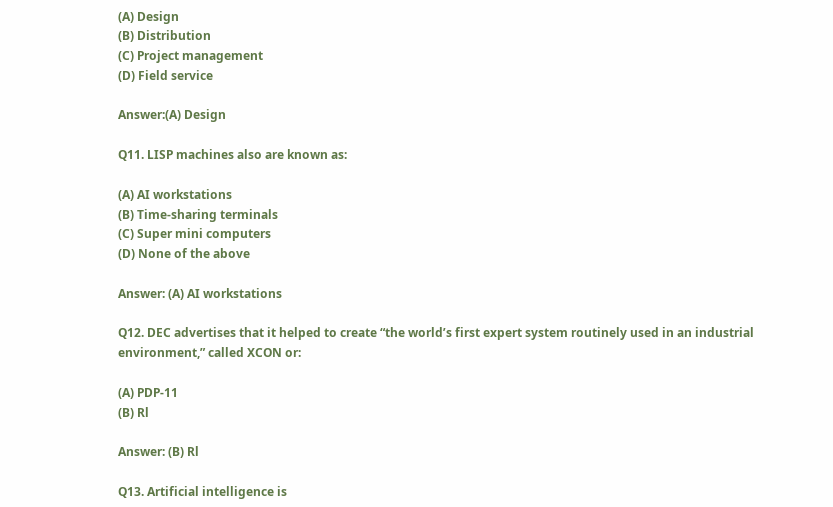(A) Design
(B) Distribution
(C) Project management
(D) Field service

Answer:(A) Design

Q11. LISP machines also are known as:

(A) AI workstations
(B) Time-sharing terminals
(C) Super mini computers
(D) None of the above

Answer: (A) AI workstations

Q12. DEC advertises that it helped to create “the world’s first expert system routinely used in an industrial environment,” called XCON or:

(A) PDP-11
(B) Rl

Answer: (B) Rl

Q13. Artificial intelligence is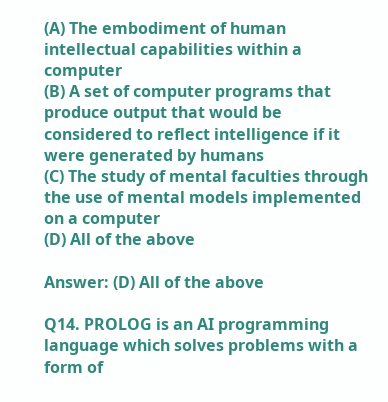(A) The embodiment of human intellectual capabilities within a computer
(B) A set of computer programs that produce output that would be considered to reflect intelligence if it were generated by humans
(C) The study of mental faculties through the use of mental models implemented on a computer
(D) All of the above

Answer: (D) All of the above

Q14. PROLOG is an AI programming language which solves problems with a form of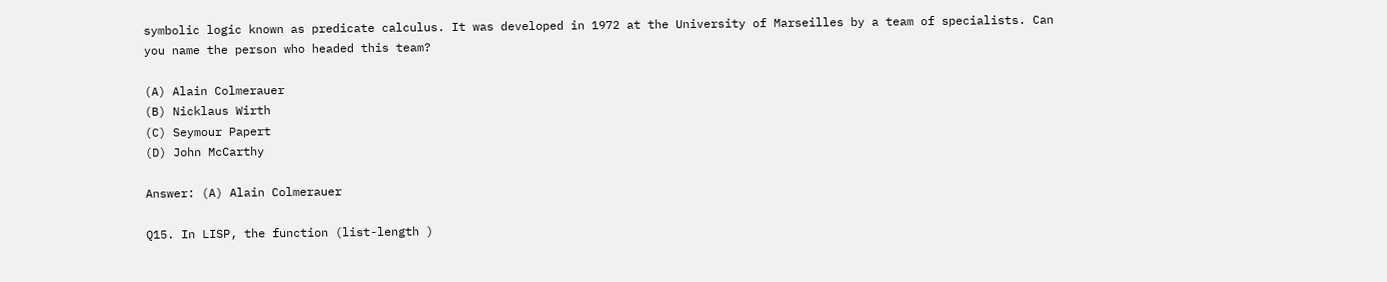symbolic logic known as predicate calculus. It was developed in 1972 at the University of Marseilles by a team of specialists. Can you name the person who headed this team?

(A) Alain Colmerauer
(B) Nicklaus Wirth
(C) Seymour Papert
(D) John McCarthy

Answer: (A) Alain Colmerauer

Q15. In LISP, the function (list-length )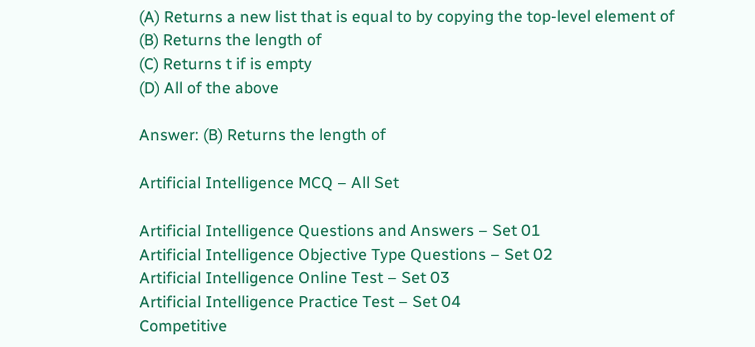(A) Returns a new list that is equal to by copying the top-level element of
(B) Returns the length of
(C) Returns t if is empty
(D) All of the above

Answer: (B) Returns the length of

Artificial Intelligence MCQ – All Set

Artificial Intelligence Questions and Answers – Set 01
Artificial Intelligence Objective Type Questions – Set 02
Artificial Intelligence Online Test – Set 03
Artificial Intelligence Practice Test – Set 04
Competitive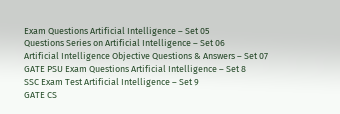Exam Questions Artificial Intelligence – Set 05
Questions Series on Artificial Intelligence – Set 06
Artificial Intelligence Objective Questions & Answers – Set 07
GATE PSU Exam Questions Artificial Intelligence – Set 8
SSC Exam Test Artificial Intelligence – Set 9
GATE CS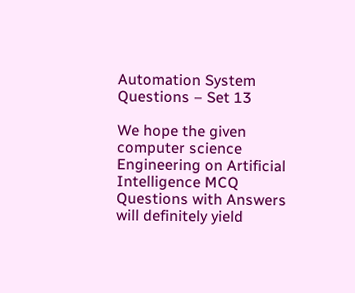Automation System Questions – Set 13

We hope the given computer science Engineering on Artificial Intelligence MCQ Questions with Answers will definitely yield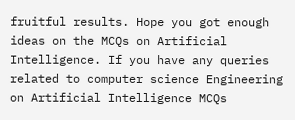fruitful results. Hope you got enough ideas on the MCQs on Artificial Intelligence. If you have any queries related to computer science Engineering on Artificial Intelligence MCQs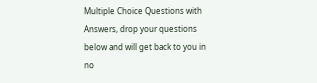Multiple Choice Questions with Answers, drop your questions below and will get back to you in no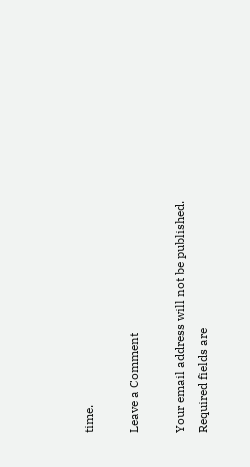time.

Leave a Comment

Your email address will not be published. Required fields are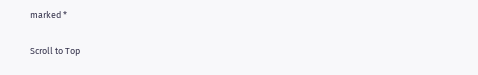marked *

Scroll to Top